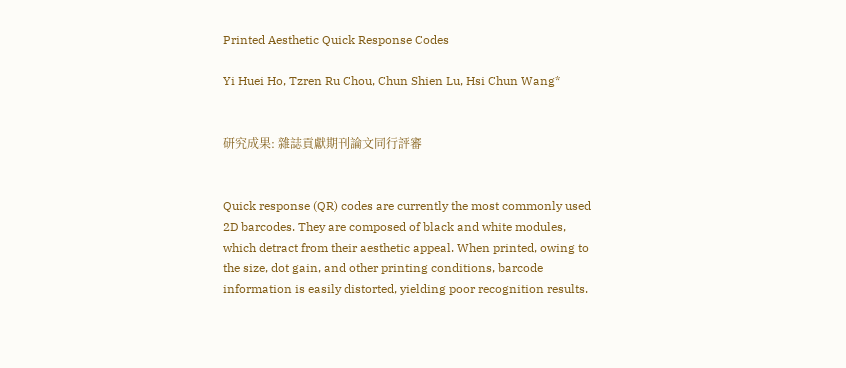Printed Aesthetic Quick Response Codes

Yi Huei Ho, Tzren Ru Chou, Chun Shien Lu, Hsi Chun Wang*


研究成果: 雜誌貢獻期刊論文同行評審


Quick response (QR) codes are currently the most commonly used 2D barcodes. They are composed of black and white modules, which detract from their aesthetic appeal. When printed, owing to the size, dot gain, and other printing conditions, barcode information is easily distorted, yielding poor recognition results.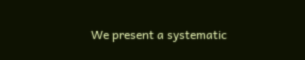We present a systematic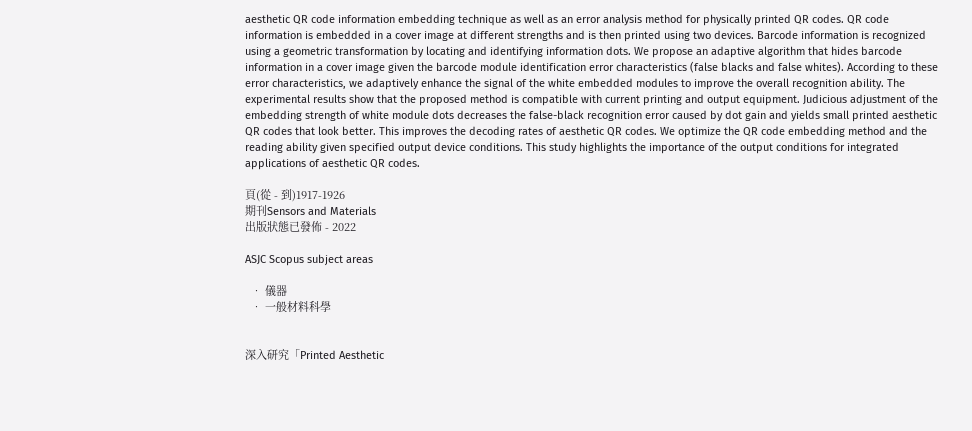aesthetic QR code information embedding technique as well as an error analysis method for physically printed QR codes. QR code information is embedded in a cover image at different strengths and is then printed using two devices. Barcode information is recognized using a geometric transformation by locating and identifying information dots. We propose an adaptive algorithm that hides barcode information in a cover image given the barcode module identification error characteristics (false blacks and false whites). According to these error characteristics, we adaptively enhance the signal of the white embedded modules to improve the overall recognition ability. The experimental results show that the proposed method is compatible with current printing and output equipment. Judicious adjustment of the embedding strength of white module dots decreases the false-black recognition error caused by dot gain and yields small printed aesthetic QR codes that look better. This improves the decoding rates of aesthetic QR codes. We optimize the QR code embedding method and the reading ability given specified output device conditions. This study highlights the importance of the output conditions for integrated applications of aesthetic QR codes.

頁(從 - 到)1917-1926
期刊Sensors and Materials
出版狀態已發佈 - 2022

ASJC Scopus subject areas

  • 儀器
  • 一般材料科學


深入研究「Printed Aesthetic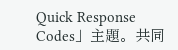Quick Response Codes」主題。共同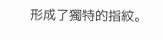形成了獨特的指紋。